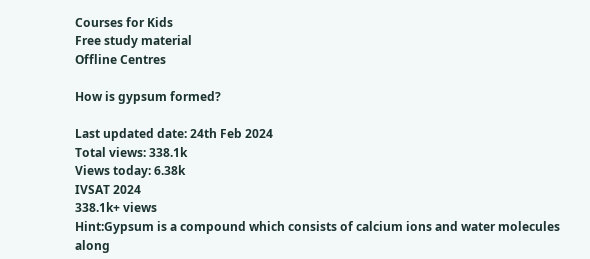Courses for Kids
Free study material
Offline Centres

How is gypsum formed?

Last updated date: 24th Feb 2024
Total views: 338.1k
Views today: 6.38k
IVSAT 2024
338.1k+ views
Hint:Gypsum is a compound which consists of calcium ions and water molecules along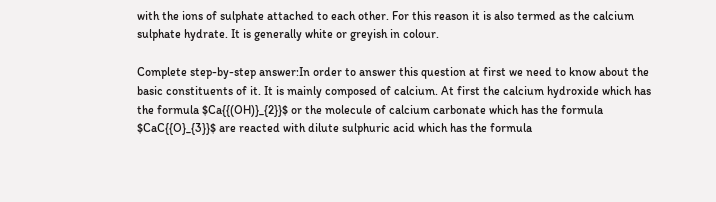with the ions of sulphate attached to each other. For this reason it is also termed as the calcium sulphate hydrate. It is generally white or greyish in colour.

Complete step-by-step answer:In order to answer this question at first we need to know about the basic constituents of it. It is mainly composed of calcium. At first the calcium hydroxide which has the formula $Ca{{(OH)}_{2}}$ or the molecule of calcium carbonate which has the formula $CaC{{O}_{3}}$ are reacted with dilute sulphuric acid which has the formula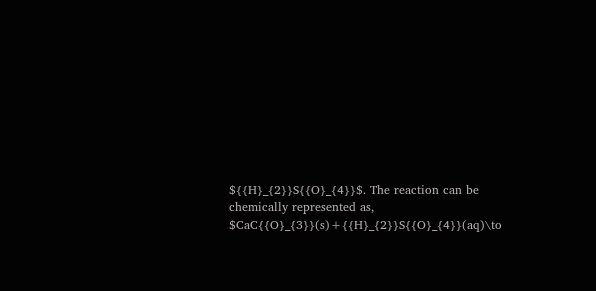${{H}_{2}}S{{O}_{4}}$. The reaction can be chemically represented as,
$CaC{{O}_{3}}(s)+{{H}_{2}}S{{O}_{4}}(aq)\to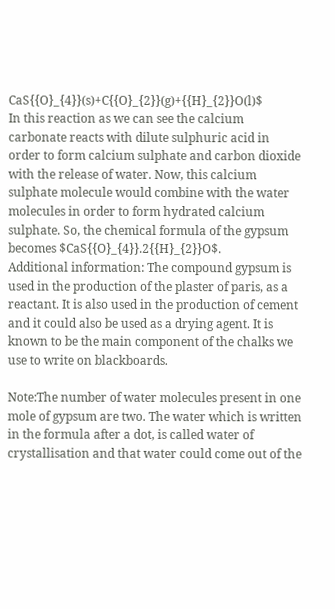CaS{{O}_{4}}(s)+C{{O}_{2}}(g)+{{H}_{2}}O(l)$
In this reaction as we can see the calcium carbonate reacts with dilute sulphuric acid in order to form calcium sulphate and carbon dioxide with the release of water. Now, this calcium sulphate molecule would combine with the water molecules in order to form hydrated calcium sulphate. So, the chemical formula of the gypsum becomes $CaS{{O}_{4}}.2{{H}_{2}}O$.
Additional information: The compound gypsum is used in the production of the plaster of paris, as a reactant. It is also used in the production of cement and it could also be used as a drying agent. It is known to be the main component of the chalks we use to write on blackboards.

Note:The number of water molecules present in one mole of gypsum are two. The water which is written in the formula after a dot, is called water of crystallisation and that water could come out of the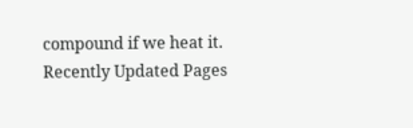compound if we heat it.
Recently Updated Pages